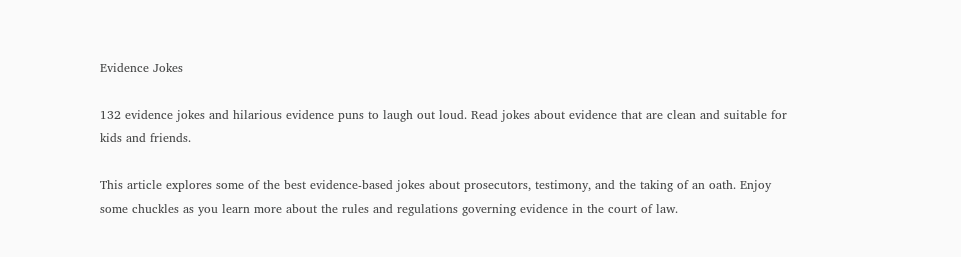Evidence Jokes

132 evidence jokes and hilarious evidence puns to laugh out loud. Read jokes about evidence that are clean and suitable for kids and friends.

This article explores some of the best evidence-based jokes about prosecutors, testimony, and the taking of an oath. Enjoy some chuckles as you learn more about the rules and regulations governing evidence in the court of law.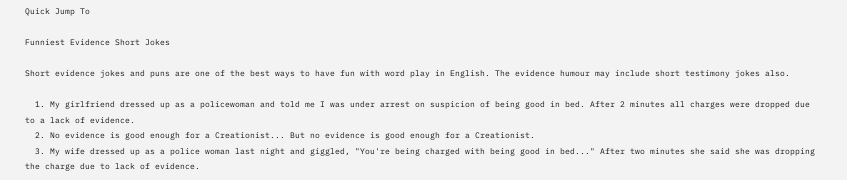Quick Jump To

Funniest Evidence Short Jokes

Short evidence jokes and puns are one of the best ways to have fun with word play in English. The evidence humour may include short testimony jokes also.

  1. My girlfriend dressed up as a policewoman and told me I was under arrest on suspicion of being good in bed. After 2 minutes all charges were dropped due to a lack of evidence.
  2. No evidence is good enough for a Creationist... But no evidence is good enough for a Creationist.
  3. My wife dressed up as a police woman last night and giggled, "You're being charged with being good in bed..." After two minutes she said she was dropping the charge due to lack of evidence.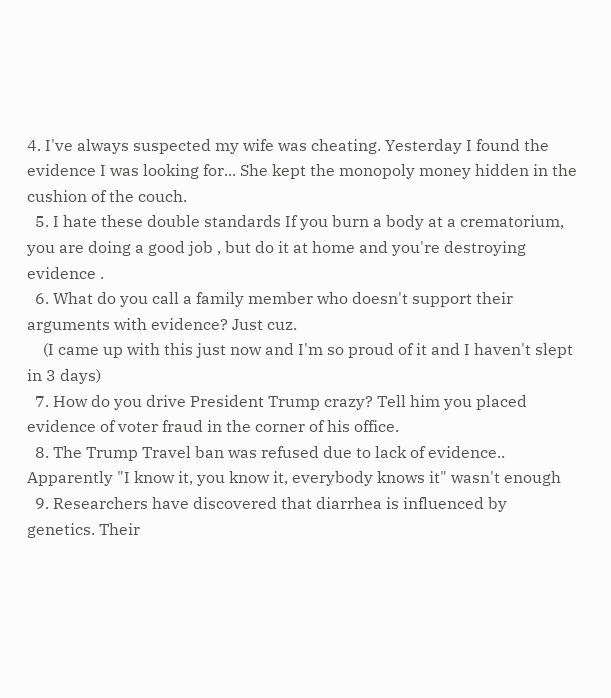4. I've always suspected my wife was cheating. Yesterday I found the evidence I was looking for... She kept the monopoly money hidden in the cushion of the couch.
  5. I hate these double standards If you burn a body at a crematorium, you are doing a good job , but do it at home and you're destroying evidence .
  6. What do you call a family member who doesn't support their arguments with evidence? Just cuz.
    (I came up with this just now and I'm so proud of it and I haven't slept in 3 days)
  7. How do you drive President Trump crazy? Tell him you placed evidence of voter fraud in the corner of his office.
  8. The Trump Travel ban was refused due to lack of evidence.. Apparently "I know it, you know it, everybody knows it" wasn't enough
  9. Researchers have discovered that diarrhea is influenced by genetics. Their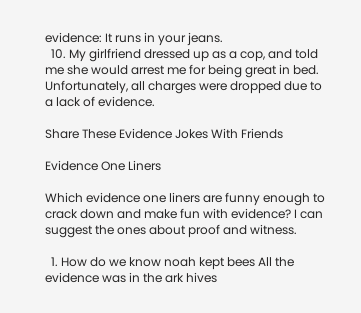evidence: It runs in your jeans.
  10. My girlfriend dressed up as a cop, and told me she would arrest me for being great in bed. Unfortunately, all charges were dropped due to a lack of evidence.

Share These Evidence Jokes With Friends

Evidence One Liners

Which evidence one liners are funny enough to crack down and make fun with evidence? I can suggest the ones about proof and witness.

  1. How do we know noah kept bees All the evidence was in the ark hives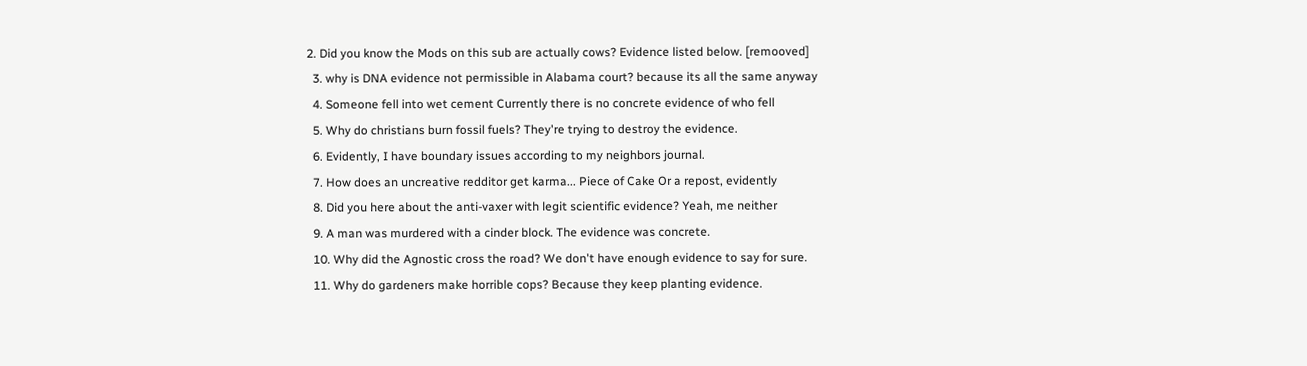2. Did you know the Mods on this sub are actually cows? Evidence listed below. [remooved]
  3. why is DNA evidence not permissible in Alabama court? because its all the same anyway
  4. Someone fell into wet cement Currently there is no concrete evidence of who fell
  5. Why do christians burn fossil fuels? They're trying to destroy the evidence.
  6. Evidently, I have boundary issues according to my neighbors journal.
  7. How does an uncreative redditor get karma... Piece of Cake Or a repost, evidently
  8. Did you here about the anti-vaxer with legit scientific evidence? Yeah, me neither
  9. A man was murdered with a cinder block. The evidence was concrete.
  10. Why did the Agnostic cross the road? We don't have enough evidence to say for sure.
  11. Why do gardeners make horrible cops? Because they keep planting evidence.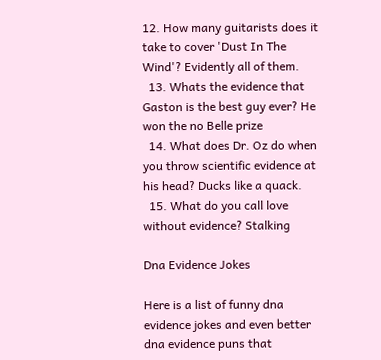12. How many guitarists does it take to cover 'Dust In The Wind'? Evidently all of them.
  13. Whats the evidence that Gaston is the best guy ever? He won the no Belle prize
  14. What does Dr. Oz do when you throw scientific evidence at his head? Ducks like a quack.
  15. What do you call love without evidence? Stalking

Dna Evidence Jokes

Here is a list of funny dna evidence jokes and even better dna evidence puns that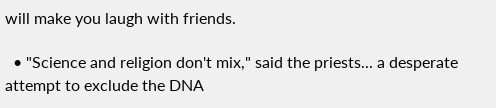will make you laugh with friends.

  • "Science and religion don't mix," said the priests... a desperate attempt to exclude the DNA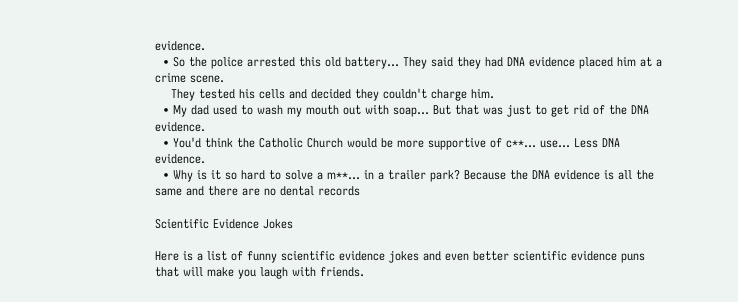evidence.
  • So the police arrested this old battery... They said they had DNA evidence placed him at a crime scene.
    They tested his cells and decided they couldn't charge him.
  • My dad used to wash my mouth out with soap... But that was just to get rid of the DNA evidence.
  • You'd think the Catholic Church would be more supportive of c**... use... Less DNA evidence.
  • Why is it so hard to solve a m**... in a trailer park? Because the DNA evidence is all the same and there are no dental records

Scientific Evidence Jokes

Here is a list of funny scientific evidence jokes and even better scientific evidence puns that will make you laugh with friends.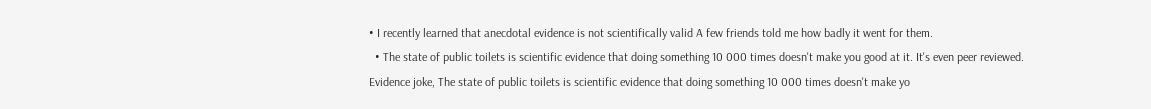• I recently learned that anecdotal evidence is not scientifically valid A few friends told me how badly it went for them.
  • The state of public toilets is scientific evidence that doing something 10 000 times doesn't make you good at it. It's even peer reviewed.
Evidence joke, The state of public toilets is scientific evidence that doing something 10 000 times doesn't make yo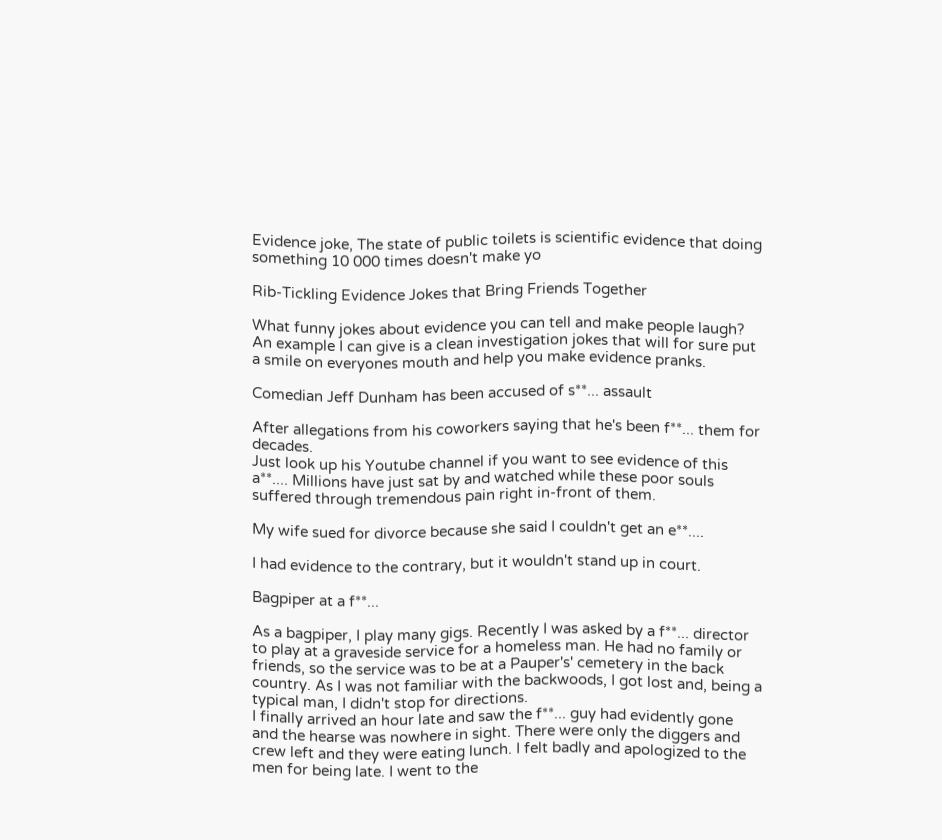Evidence joke, The state of public toilets is scientific evidence that doing something 10 000 times doesn't make yo

Rib-Tickling Evidence Jokes that Bring Friends Together

What funny jokes about evidence you can tell and make people laugh? An example I can give is a clean investigation jokes that will for sure put a smile on everyones mouth and help you make evidence pranks.

Comedian Jeff Dunham has been accused of s**... assault

After allegations from his coworkers saying that he's been f**... them for decades.
Just look up his Youtube channel if you want to see evidence of this a**.... Millions have just sat by and watched while these poor souls suffered through tremendous pain right in-front of them.

My wife sued for divorce because she said I couldn't get an e**....

I had evidence to the contrary, but it wouldn't stand up in court.

Bagpiper at a f**...

As a bagpiper, I play many gigs. Recently I was asked by a f**... director to play at a graveside service for a homeless man. He had no family or friends, so the service was to be at a Pauper's' cemetery in the back country. As I was not familiar with the backwoods, I got lost and, being a typical man, I didn't stop for directions.
I finally arrived an hour late and saw the f**... guy had evidently gone and the hearse was nowhere in sight. There were only the diggers and crew left and they were eating lunch. I felt badly and apologized to the men for being late. I went to the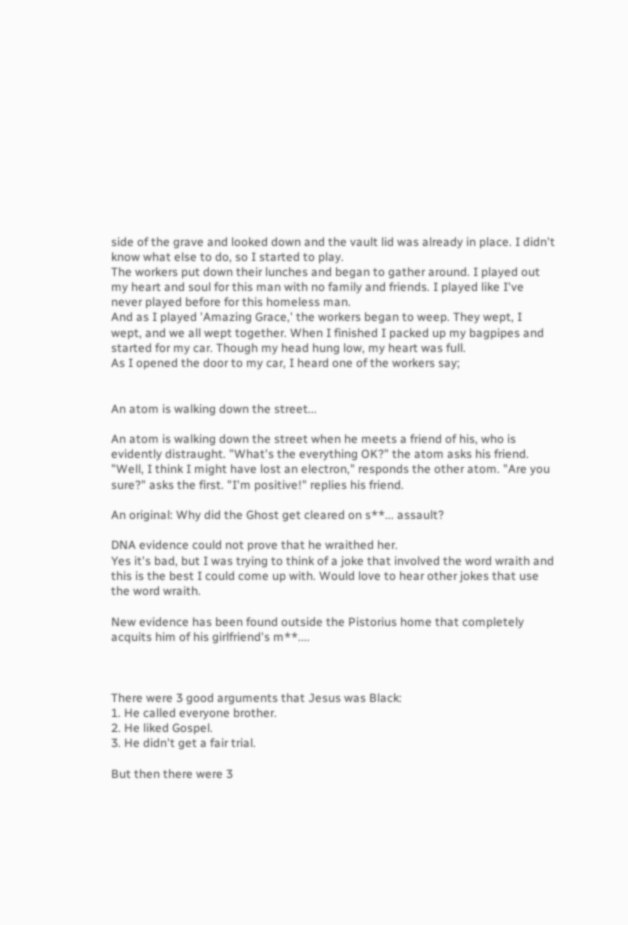side of the grave and looked down and the vault lid was already in place. I didn't know what else to do, so I started to play.
The workers put down their lunches and began to gather around. I played out my heart and soul for this man with no family and friends. I played like I've never played before for this homeless man.
And as I played 'Amazing Grace,' the workers began to weep. They wept, I wept, and we all wept together. When I finished I packed up my bagpipes and started for my car. Though my head hung low, my heart was full.
As I opened the door to my car, I heard one of the workers say;


An atom is walking down the street...

An atom is walking down the street when he meets a friend of his, who is evidently distraught. "What's the everything OK?" the atom asks his friend. "Well, I think I might have lost an electron," responds the other atom. "Are you sure?" asks the first. "I'm positive!" replies his friend.

An original: Why did the Ghost get cleared on s**... assault?

DNA evidence could not prove that he wraithed her.
Yes it's bad, but I was trying to think of a joke that involved the word wraith and this is the best I could come up with. Would love to hear other jokes that use the word wraith.

New evidence has been found outside the Pistorius home that completely acquits him of his girlfriend's m**....



There were 3 good arguments that Jesus was Black:
1. He called everyone brother.
2. He liked Gospel.
3. He didn't get a fair trial.

But then there were 3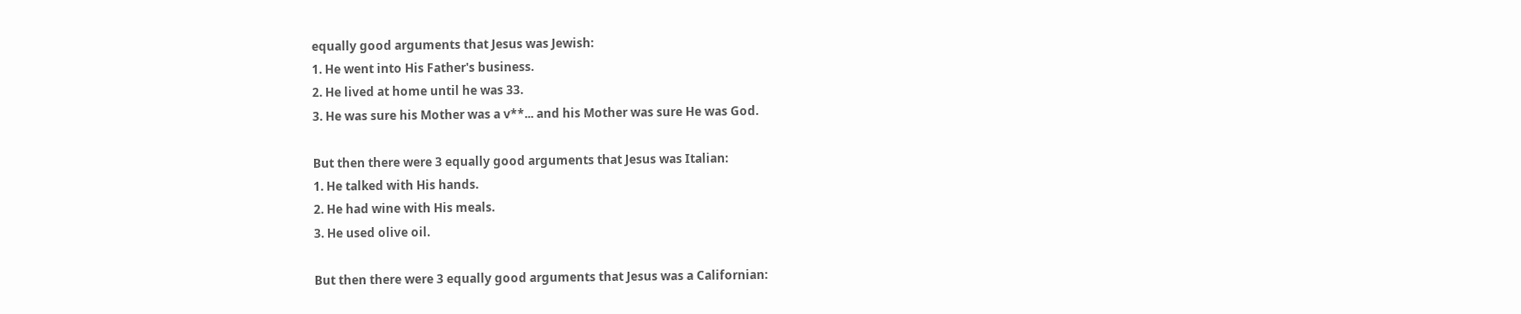equally good arguments that Jesus was Jewish:
1. He went into His Father's business.
2. He lived at home until he was 33.
3. He was sure his Mother was a v**... and his Mother was sure He was God.

But then there were 3 equally good arguments that Jesus was Italian:
1. He talked with His hands.
2. He had wine with His meals.
3. He used olive oil.

But then there were 3 equally good arguments that Jesus was a Californian: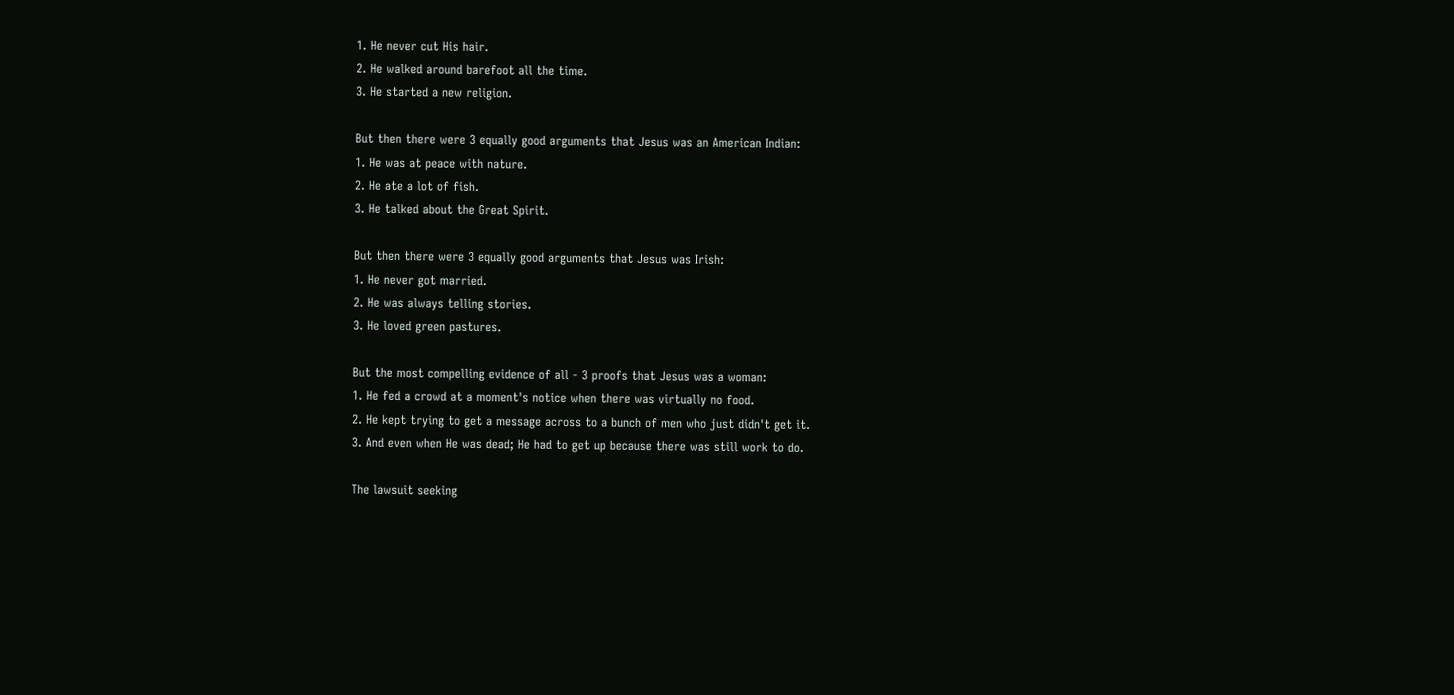1. He never cut His hair.
2. He walked around barefoot all the time.
3. He started a new religion.

But then there were 3 equally good arguments that Jesus was an American Indian:
1. He was at peace with nature.
2. He ate a lot of fish.
3. He talked about the Great Spirit.

But then there were 3 equally good arguments that Jesus was Irish:
1. He never got married.
2. He was always telling stories.
3. He loved green pastures.

But the most compelling evidence of all - 3 proofs that Jesus was a woman:
1. He fed a crowd at a moment's notice when there was virtually no food.
2. He kept trying to get a message across to a bunch of men who just didn't get it.
3. And even when He was dead; He had to get up because there was still work to do.

The lawsuit seeking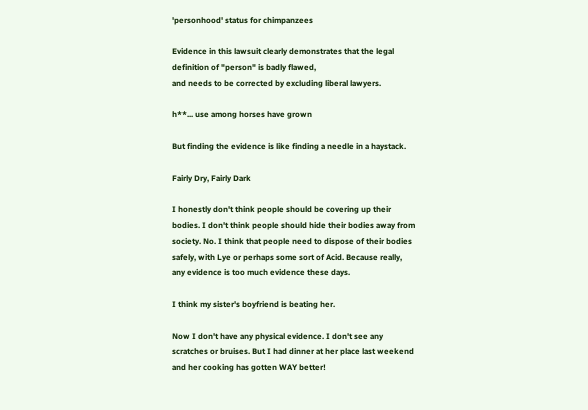'personhood' status for chimpanzees

Evidence in this lawsuit clearly demonstrates that the legal definition of "person" is badly flawed,
and needs to be corrected by excluding liberal lawyers.

h**... use among horses have grown

But finding the evidence is like finding a needle in a haystack.

Fairly Dry, Fairly Dark

I honestly don't think people should be covering up their bodies. I don't think people should hide their bodies away from society. No. I think that people need to dispose of their bodies safely, with Lye or perhaps some sort of Acid. Because really, any evidence is too much evidence these days.

I think my sister's boyfriend is beating her.

Now I don't have any physical evidence. I don't see any scratches or bruises. But I had dinner at her place last weekend and her cooking has gotten WAY better!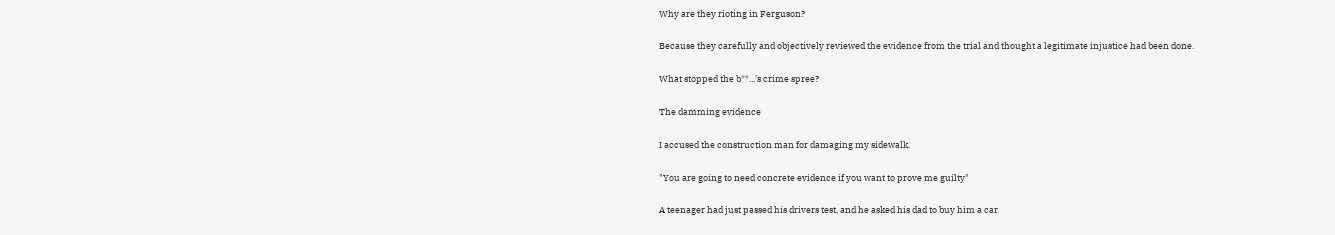Why are they rioting in Ferguson?

Because they carefully and objectively reviewed the evidence from the trial and thought a legitimate injustice had been done.

What stopped the b**...'s crime spree?

The damming evidence

I accused the construction man for damaging my sidewalk.

"You are going to need concrete evidence if you want to prove me guilty"

A teenager had just passed his drivers test, and he asked his dad to buy him a car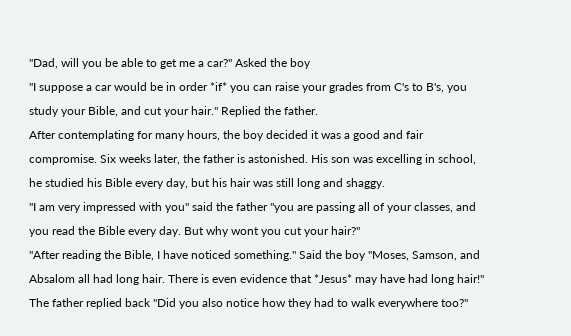"Dad, will you be able to get me a car?" Asked the boy
"I suppose a car would be in order *if* you can raise your grades from C's to B's, you study your Bible, and cut your hair." Replied the father.
After contemplating for many hours, the boy decided it was a good and fair compromise. Six weeks later, the father is astonished. His son was excelling in school, he studied his Bible every day, but his hair was still long and shaggy.
"I am very impressed with you" said the father "you are passing all of your classes, and you read the Bible every day. But why wont you cut your hair?"
"After reading the Bible, I have noticed something." Said the boy "Moses, Samson, and Absalom all had long hair. There is even evidence that *Jesus* may have had long hair!"
The father replied back "Did you also notice how they had to walk everywhere too?"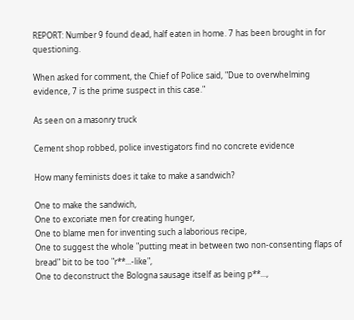REPORT: Number 9 found dead, half eaten in home. 7 has been brought in for questioning.

When asked for comment, the Chief of Police said, "Due to overwhelming evidence, 7 is the prime suspect in this case."

As seen on a masonry truck

Cement shop robbed, police investigators find no concrete evidence

How many feminists does it take to make a sandwich?

One to make the sandwich,
One to excoriate men for creating hunger,
One to blame men for inventing such a laborious recipe,
One to suggest the whole "putting meat in between two non-consenting flaps of bread" bit to be too "r**...-like",
One to deconstruct the Bologna sausage itself as being p**...,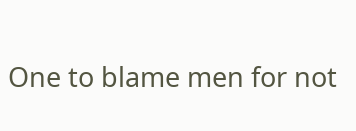One to blame men for not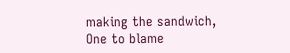making the sandwich,
One to blame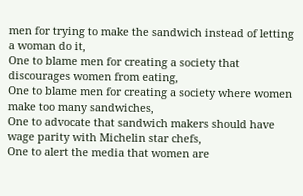men for trying to make the sandwich instead of letting a woman do it,
One to blame men for creating a society that discourages women from eating,
One to blame men for creating a society where women make too many sandwiches,
One to advocate that sandwich makers should have wage parity with Michelin star chefs,
One to alert the media that women are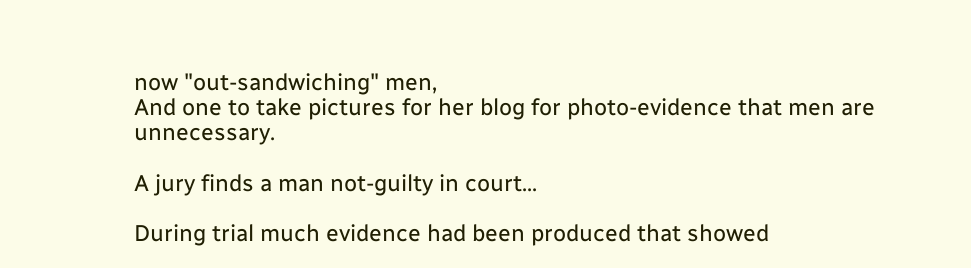now "out-sandwiching" men,
And one to take pictures for her blog for photo-evidence that men are unnecessary.

A jury finds a man not-guilty in court...

During trial much evidence had been produced that showed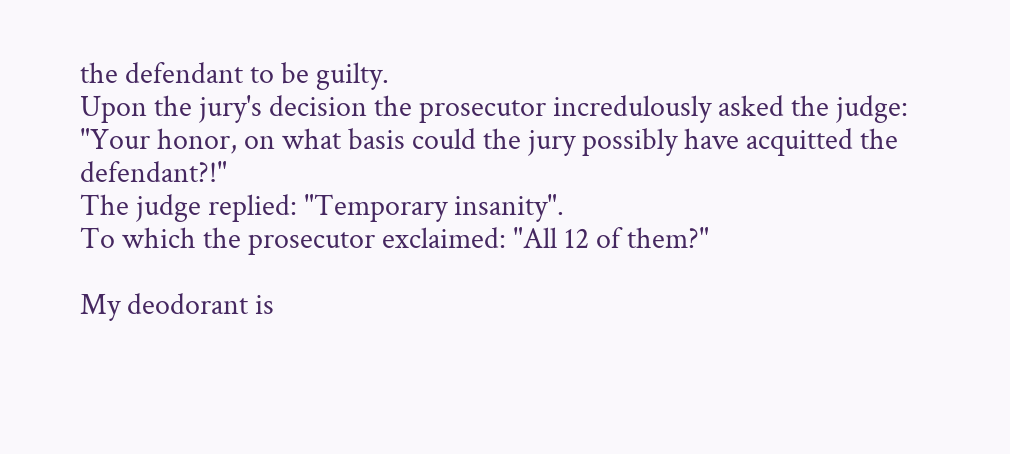the defendant to be guilty.
Upon the jury's decision the prosecutor incredulously asked the judge: "Your honor, on what basis could the jury possibly have acquitted the defendant?!"
The judge replied: "Temporary insanity".
To which the prosecutor exclaimed: "All 12 of them?"

My deodorant is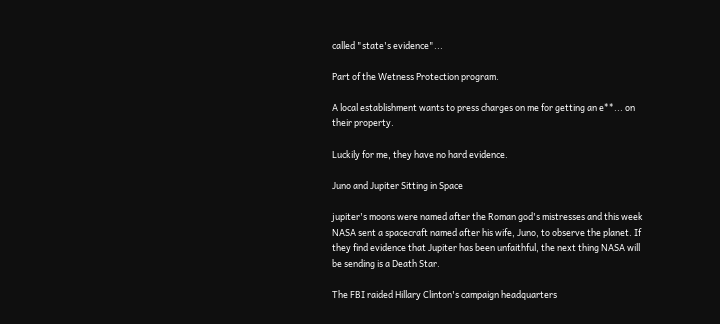called "state's evidence"...

Part of the Wetness Protection program.

A local establishment wants to press charges on me for getting an e**... on their property.

Luckily for me, they have no hard evidence.

Juno and Jupiter Sitting in Space

jupiter's moons were named after the Roman god's mistresses and this week NASA sent a spacecraft named after his wife, Juno, to observe the planet. If they find evidence that Jupiter has been unfaithful, the next thing NASA will be sending is a Death Star.

The FBI raided Hillary Clinton's campaign headquarters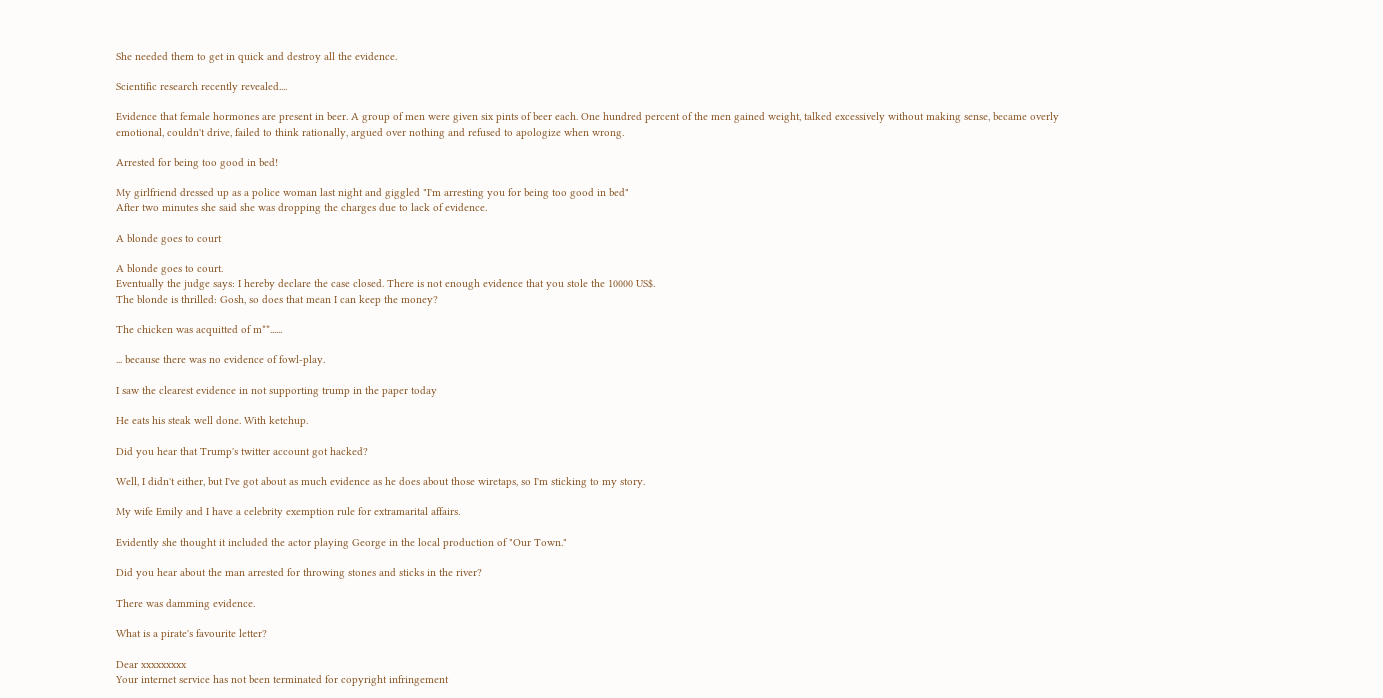She needed them to get in quick and destroy all the evidence.

Scientific research recently revealed....

Evidence that female hormones are present in beer. A group of men were given six pints of beer each. One hundred percent of the men gained weight, talked excessively without making sense, became overly emotional, couldn't drive, failed to think rationally, argued over nothing and refused to apologize when wrong.

Arrested for being too good in bed!

My girlfriend dressed up as a police woman last night and giggled "I'm arresting you for being too good in bed"
After two minutes she said she was dropping the charges due to lack of evidence.

A blonde goes to court

A blonde goes to court.
Eventually the judge says: I hereby declare the case closed. There is not enough evidence that you stole the 10000 US$.
The blonde is thrilled: Gosh, so does that mean I can keep the money?

The chicken was acquitted of m**......

... because there was no evidence of fowl-play.

I saw the clearest evidence in not supporting trump in the paper today

He eats his steak well done. With ketchup.

Did you hear that Trump's twitter account got hacked?

Well, I didn't either, but I've got about as much evidence as he does about those wiretaps, so I'm sticking to my story.

My wife Emily and I have a celebrity exemption rule for extramarital affairs.

Evidently she thought it included the actor playing George in the local production of "Our Town."

Did you hear about the man arrested for throwing stones and sticks in the river?

There was damming evidence.

What is a pirate's favourite letter?

Dear xxxxxxxxx
Your internet service has not been terminated for copyright infringement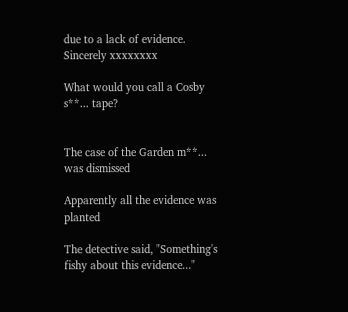due to a lack of evidence.
Sincerely xxxxxxxx

What would you call a Cosby s**... tape?


The case of the Garden m**... was dismissed

Apparently all the evidence was planted

The detective said, "Something's fishy about this evidence..."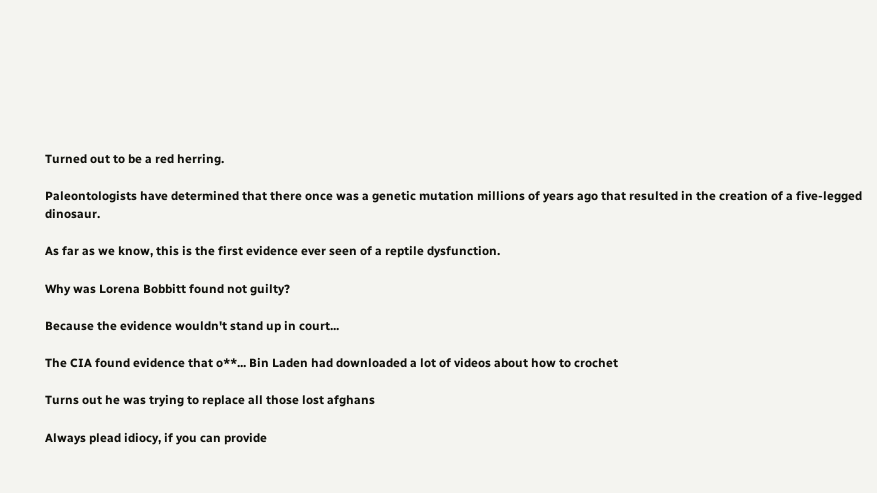Turned out to be a red herring.

Paleontologists have determined that there once was a genetic mutation millions of years ago that resulted in the creation of a five-legged dinosaur.

As far as we know, this is the first evidence ever seen of a reptile dysfunction.

Why was Lorena Bobbitt found not guilty?

Because the evidence wouldn't stand up in court...

The CIA found evidence that o**... Bin Laden had downloaded a lot of videos about how to crochet

Turns out he was trying to replace all those lost afghans

Always plead idiocy, if you can provide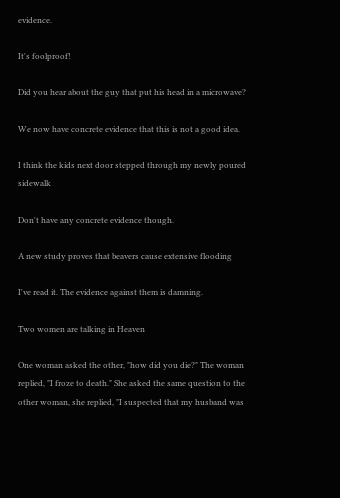evidence.

It's foolproof!

Did you hear about the guy that put his head in a microwave?

We now have concrete evidence that this is not a good idea.

I think the kids next door stepped through my newly poured sidewalk

Don't have any concrete evidence though.

A new study proves that beavers cause extensive flooding

I've read it. The evidence against them is damning.

Two women are talking in Heaven

One woman asked the other, "how did you die?" The woman replied, "I froze to death." She asked the same question to the other woman, she replied, "I suspected that my husband was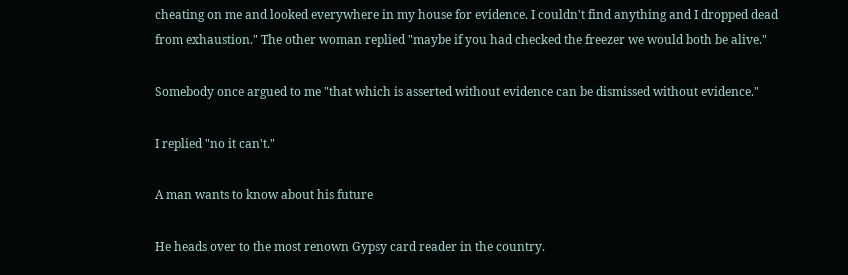cheating on me and looked everywhere in my house for evidence. I couldn't find anything and I dropped dead from exhaustion." The other woman replied "maybe if you had checked the freezer we would both be alive."

Somebody once argued to me "that which is asserted without evidence can be dismissed without evidence."

I replied "no it can't."

A man wants to know about his future

He heads over to the most renown Gypsy card reader in the country.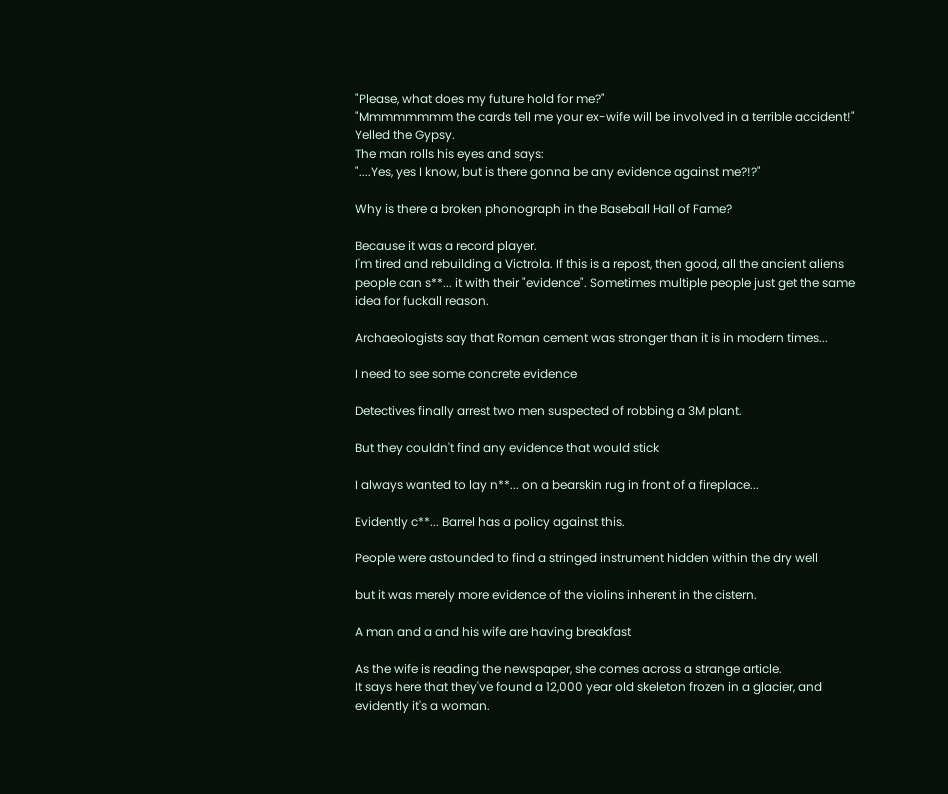"Please, what does my future hold for me?"
"Mmmmmmmm the cards tell me your ex-wife will be involved in a terrible accident!" Yelled the Gypsy.
The man rolls his eyes and says:
"....Yes, yes I know, but is there gonna be any evidence against me?!?"

Why is there a broken phonograph in the Baseball Hall of Fame?

Because it was a record player.
I'm tired and rebuilding a Victrola. If this is a repost, then good, all the ancient aliens people can s**... it with their "evidence". Sometimes multiple people just get the same idea for fuckall reason.

Archaeologists say that Roman cement was stronger than it is in modern times...

I need to see some concrete evidence

Detectives finally arrest two men suspected of robbing a 3M plant.

But they couldn't find any evidence that would stick

I always wanted to lay n**... on a bearskin rug in front of a fireplace...

Evidently c**... Barrel has a policy against this.

People were astounded to find a stringed instrument hidden within the dry well

but it was merely more evidence of the violins inherent in the cistern.

A man and a and his wife are having breakfast

As the wife is reading the newspaper, she comes across a strange article.
It says here that they've found a 12,000 year old skeleton frozen in a glacier, and evidently it's a woman.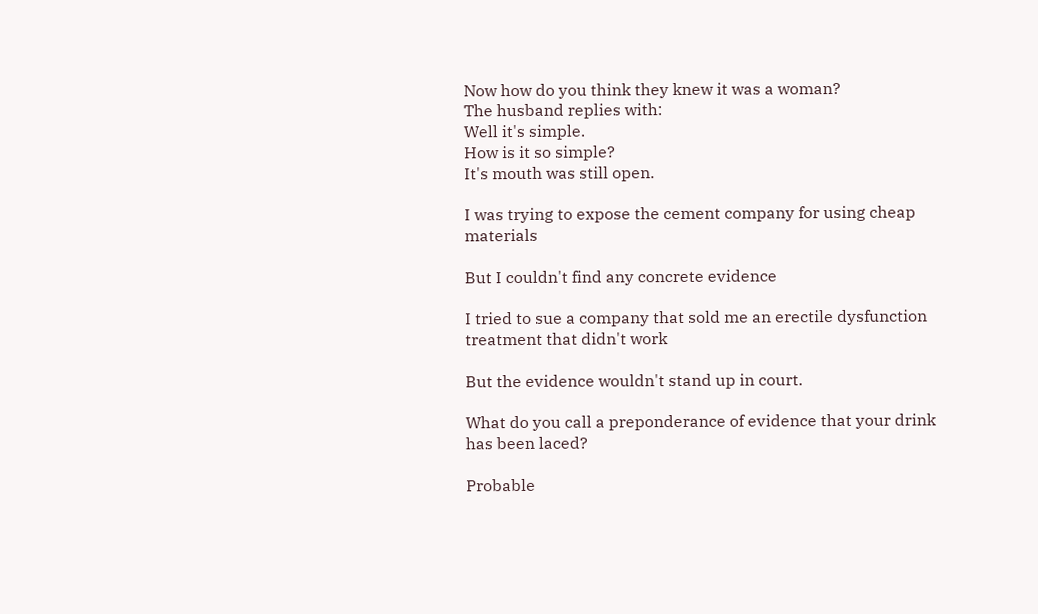Now how do you think they knew it was a woman?
The husband replies with:
Well it's simple.
How is it so simple?
It's mouth was still open.

I was trying to expose the cement company for using cheap materials

But I couldn't find any concrete evidence

I tried to sue a company that sold me an erectile dysfunction treatment that didn't work

But the evidence wouldn't stand up in court.

What do you call a preponderance of evidence that your drink has been laced?

Probable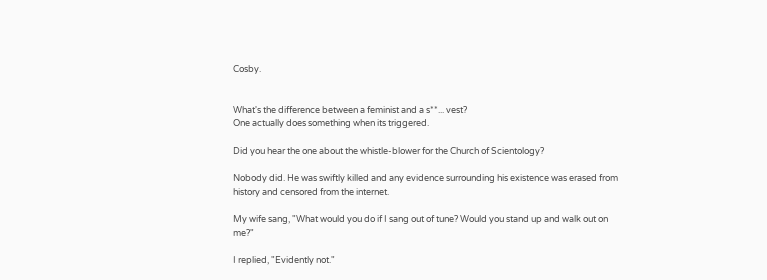Cosby.


What's the difference between a feminist and a s**... vest?
One actually does something when its triggered.

Did you hear the one about the whistle-blower for the Church of Scientology?

Nobody did. He was swiftly killed and any evidence surrounding his existence was erased from history and censored from the internet.

My wife sang, "What would you do if I sang out of tune? Would you stand up and walk out on me?"

I replied, "Evidently not."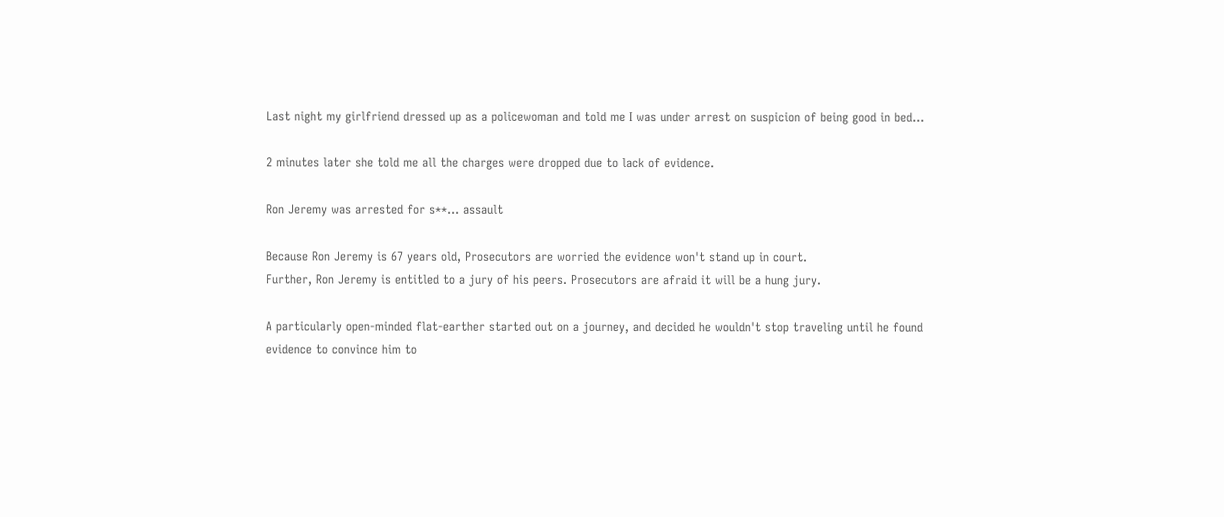Last night my girlfriend dressed up as a policewoman and told me I was under arrest on suspicion of being good in bed…

2 minutes later she told me all the charges were dropped due to lack of evidence.

Ron Jeremy was arrested for s**... assault

Because Ron Jeremy is 67 years old, Prosecutors are worried the evidence won't stand up in court.
Further, Ron Jeremy is entitled to a jury of his peers. Prosecutors are afraid it will be a hung jury.

A particularly open-minded flat-earther started out on a journey, and decided he wouldn't stop traveling until he found evidence to convince him to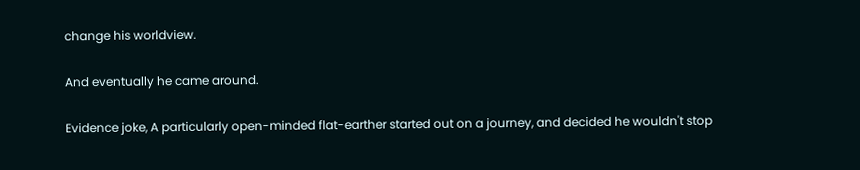change his worldview.

And eventually he came around.

Evidence joke, A particularly open-minded flat-earther started out on a journey, and decided he wouldn't stop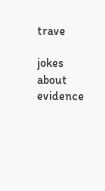trave

jokes about evidence